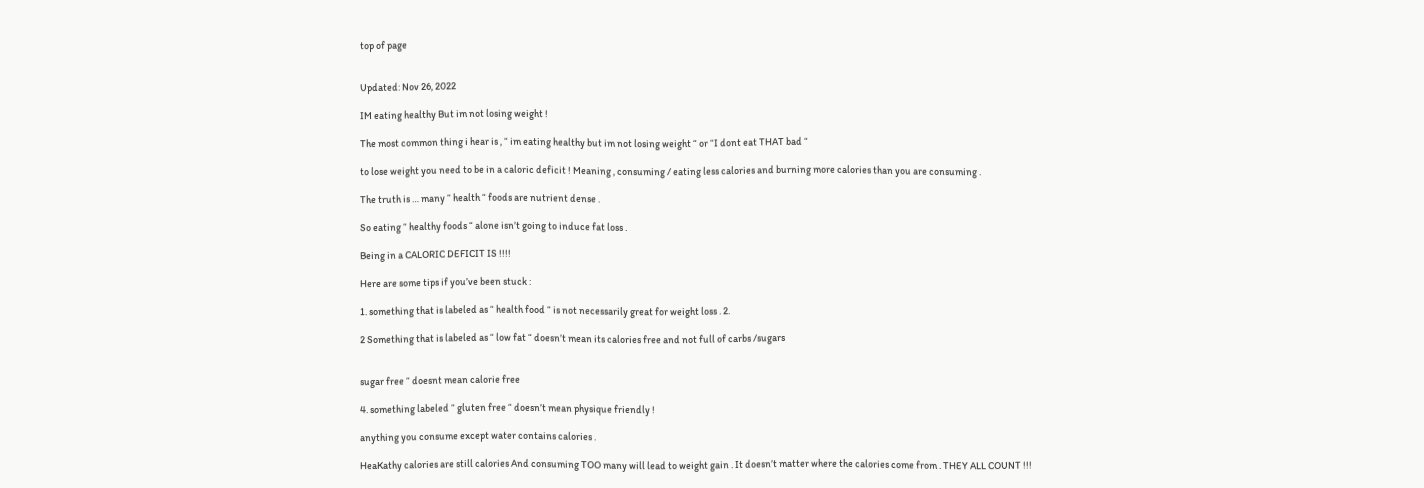top of page


Updated: Nov 26, 2022

IM eating healthy But im not losing weight !

The most common thing i hear is , “ im eating healthy but im not losing weight “ or “I dont eat THAT bad “

to lose weight you need to be in a caloric deficit ! Meaning , consuming / eating less calories and burning more calories than you are consuming .

The truth is … many “ health “ foods are nutrient dense .

So eating “ healthy foods “ alone isn’t going to induce fat loss .

Being in a CALORIC DEFICIT IS !!!!

Here are some tips if you’ve been stuck :

1. something that is labeled as “ health food “ is not necessarily great for weight loss . 2.

2 Something that is labeled as “ low fat “ doesn’t mean its calories free and not full of carbs /sugars


sugar free “ doesnt mean calorie free

4. something labeled “ gluten free “ doesn’t mean physique friendly !

anything you consume except water contains calories .

HeaKathy calories are still calories And consuming TOO many will lead to weight gain . It doesn’t matter where the calories come from . THEY ALL COUNT !!!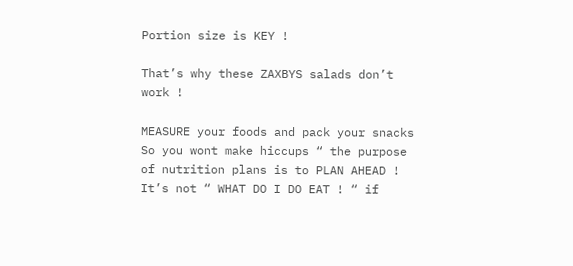Portion size is KEY !

That’s why these ZAXBYS salads don’t work !

MEASURE your foods and pack your snacks So you wont make hiccups “ the purpose of nutrition plans is to PLAN AHEAD ! It’s not “ WHAT DO I DO EAT ! “ if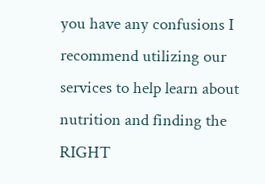you have any confusions I recommend utilizing our services to help learn about nutrition and finding the RIGHT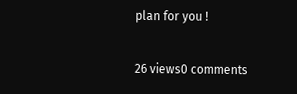plan for you !

26 views0 comments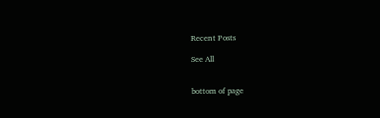Recent Posts

See All


bottom of page